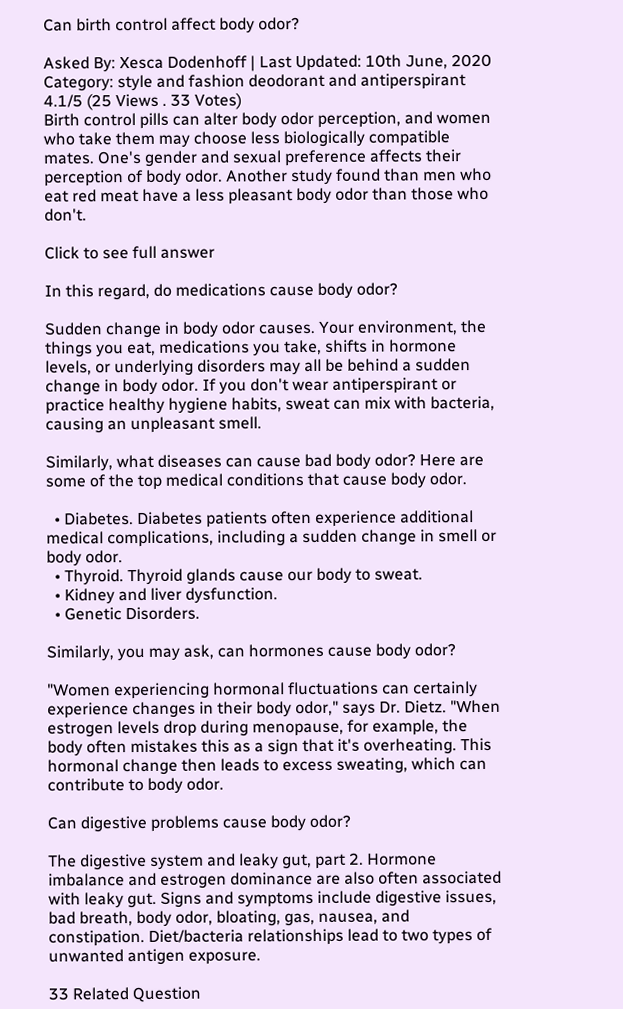Can birth control affect body odor?

Asked By: Xesca Dodenhoff | Last Updated: 10th June, 2020
Category: style and fashion deodorant and antiperspirant
4.1/5 (25 Views . 33 Votes)
Birth control pills can alter body odor perception, and women who take them may choose less biologically compatible mates. One's gender and sexual preference affects their perception of body odor. Another study found than men who eat red meat have a less pleasant body odor than those who don't.

Click to see full answer

In this regard, do medications cause body odor?

Sudden change in body odor causes. Your environment, the things you eat, medications you take, shifts in hormone levels, or underlying disorders may all be behind a sudden change in body odor. If you don't wear antiperspirant or practice healthy hygiene habits, sweat can mix with bacteria, causing an unpleasant smell.

Similarly, what diseases can cause bad body odor? Here are some of the top medical conditions that cause body odor.

  • Diabetes. Diabetes patients often experience additional medical complications, including a sudden change in smell or body odor.
  • Thyroid. Thyroid glands cause our body to sweat.
  • Kidney and liver dysfunction.
  • Genetic Disorders.

Similarly, you may ask, can hormones cause body odor?

"Women experiencing hormonal fluctuations can certainly experience changes in their body odor," says Dr. Dietz. "When estrogen levels drop during menopause, for example, the body often mistakes this as a sign that it's overheating. This hormonal change then leads to excess sweating, which can contribute to body odor.

Can digestive problems cause body odor?

The digestive system and leaky gut, part 2. Hormone imbalance and estrogen dominance are also often associated with leaky gut. Signs and symptoms include digestive issues, bad breath, body odor, bloating, gas, nausea, and constipation. Diet/bacteria relationships lead to two types of unwanted antigen exposure.

33 Related Question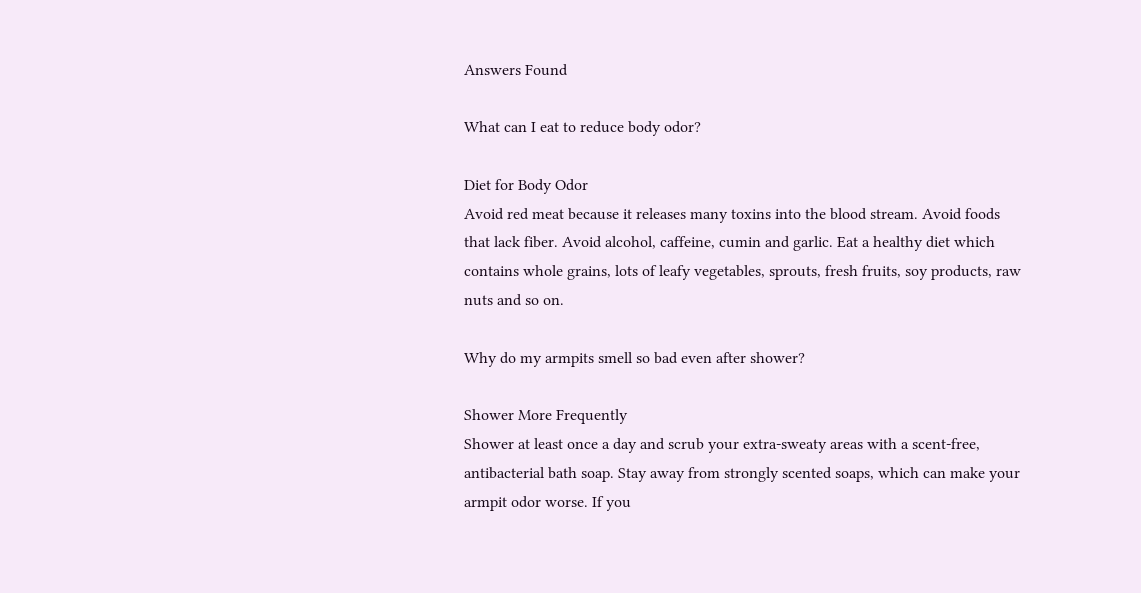Answers Found

What can I eat to reduce body odor?

Diet for Body Odor
Avoid red meat because it releases many toxins into the blood stream. Avoid foods that lack fiber. Avoid alcohol, caffeine, cumin and garlic. Eat a healthy diet which contains whole grains, lots of leafy vegetables, sprouts, fresh fruits, soy products, raw nuts and so on.

Why do my armpits smell so bad even after shower?

Shower More Frequently
Shower at least once a day and scrub your extra-sweaty areas with a scent-free, antibacterial bath soap. Stay away from strongly scented soaps, which can make your armpit odor worse. If you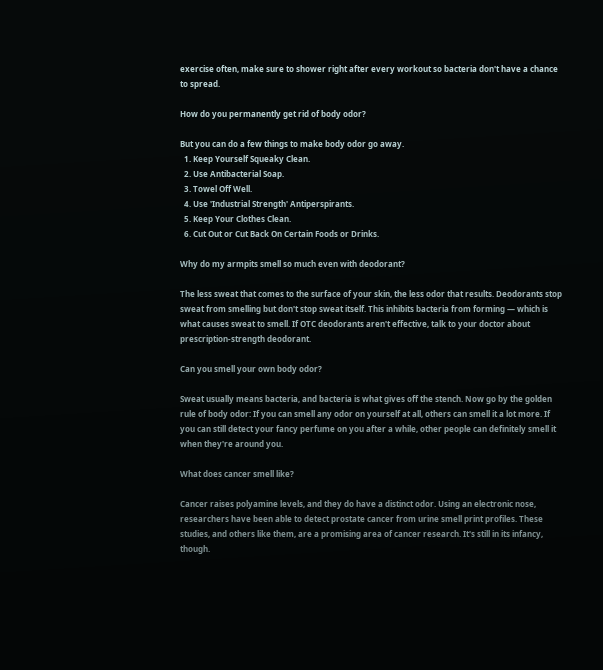exercise often, make sure to shower right after every workout so bacteria don't have a chance to spread.

How do you permanently get rid of body odor?

But you can do a few things to make body odor go away.
  1. Keep Yourself Squeaky Clean.
  2. Use Antibacterial Soap.
  3. Towel Off Well.
  4. Use 'Industrial Strength' Antiperspirants.
  5. Keep Your Clothes Clean.
  6. Cut Out or Cut Back On Certain Foods or Drinks.

Why do my armpits smell so much even with deodorant?

The less sweat that comes to the surface of your skin, the less odor that results. Deodorants stop sweat from smelling but don't stop sweat itself. This inhibits bacteria from forming — which is what causes sweat to smell. If OTC deodorants aren't effective, talk to your doctor about prescription-strength deodorant.

Can you smell your own body odor?

Sweat usually means bacteria, and bacteria is what gives off the stench. Now go by the golden rule of body odor: If you can smell any odor on yourself at all, others can smell it a lot more. If you can still detect your fancy perfume on you after a while, other people can definitely smell it when they're around you.

What does cancer smell like?

Cancer raises polyamine levels, and they do have a distinct odor. Using an electronic nose, researchers have been able to detect prostate cancer from urine smell print profiles. These studies, and others like them, are a promising area of cancer research. It's still in its infancy, though.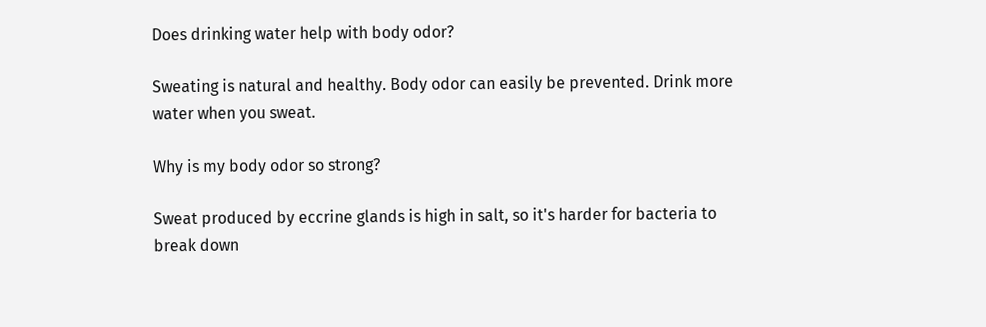Does drinking water help with body odor?

Sweating is natural and healthy. Body odor can easily be prevented. Drink more water when you sweat.

Why is my body odor so strong?

Sweat produced by eccrine glands is high in salt, so it's harder for bacteria to break down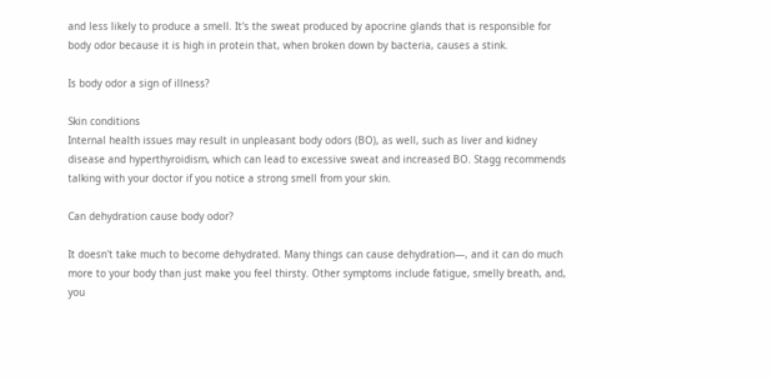and less likely to produce a smell. It's the sweat produced by apocrine glands that is responsible for body odor because it is high in protein that, when broken down by bacteria, causes a stink.

Is body odor a sign of illness?

Skin conditions
Internal health issues may result in unpleasant body odors (BO), as well, such as liver and kidney disease and hyperthyroidism, which can lead to excessive sweat and increased BO. Stagg recommends talking with your doctor if you notice a strong smell from your skin.

Can dehydration cause body odor?

It doesn't take much to become dehydrated. Many things can cause dehydration—, and it can do much more to your body than just make you feel thirsty. Other symptoms include fatigue, smelly breath, and, you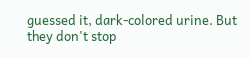guessed it, dark-colored urine. But they don't stop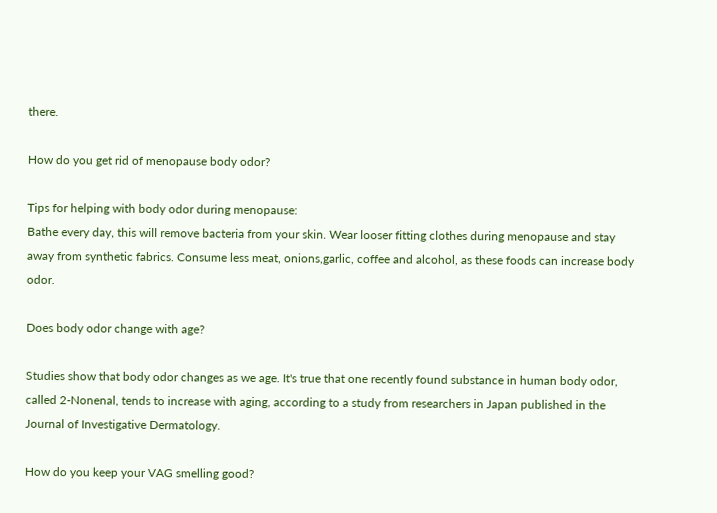there.

How do you get rid of menopause body odor?

Tips for helping with body odor during menopause:
Bathe every day, this will remove bacteria from your skin. Wear looser fitting clothes during menopause and stay away from synthetic fabrics. Consume less meat, onions,garlic, coffee and alcohol, as these foods can increase body odor.

Does body odor change with age?

Studies show that body odor changes as we age. It's true that one recently found substance in human body odor, called 2-Nonenal, tends to increase with aging, according to a study from researchers in Japan published in the Journal of Investigative Dermatology.

How do you keep your VAG smelling good?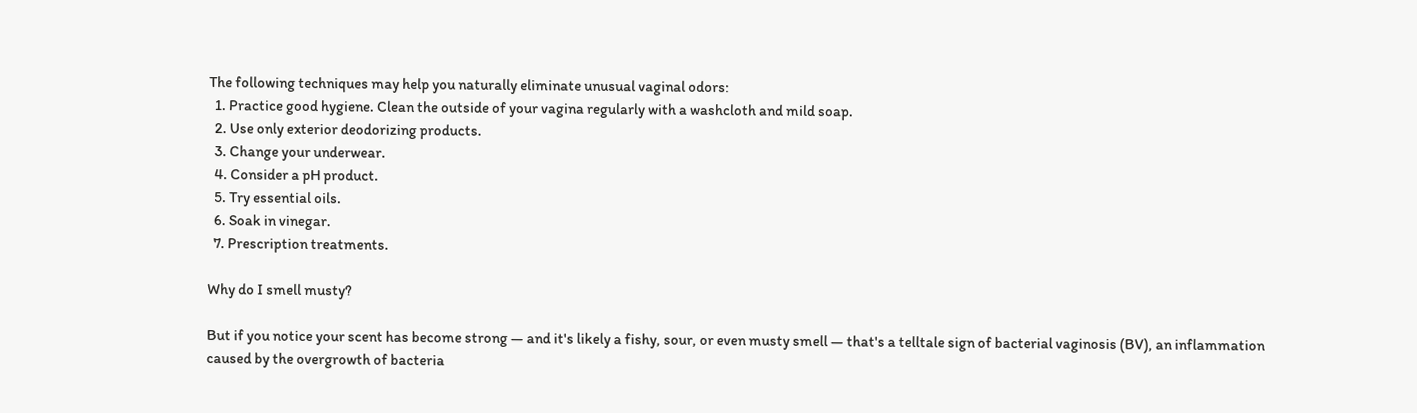The following techniques may help you naturally eliminate unusual vaginal odors:
  1. Practice good hygiene. Clean the outside of your vagina regularly with a washcloth and mild soap.
  2. Use only exterior deodorizing products.
  3. Change your underwear.
  4. Consider a pH product.
  5. Try essential oils.
  6. Soak in vinegar.
  7. Prescription treatments.

Why do I smell musty?

But if you notice your scent has become strong — and it's likely a fishy, sour, or even musty smell — that's a telltale sign of bacterial vaginosis (BV), an inflammation caused by the overgrowth of bacteria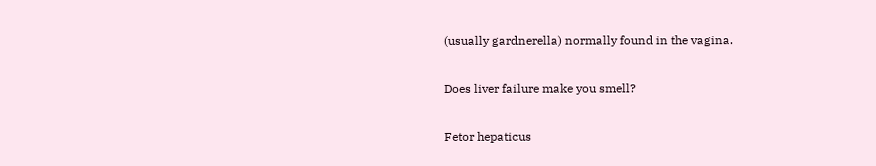(usually gardnerella) normally found in the vagina.

Does liver failure make you smell?

Fetor hepaticus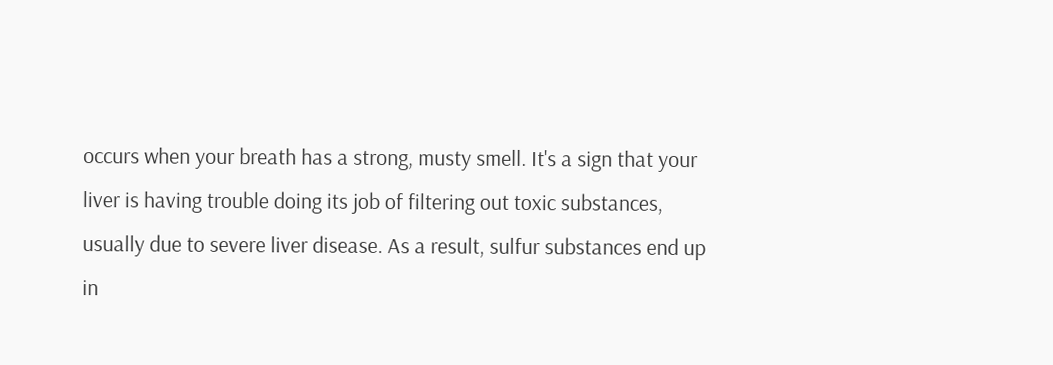occurs when your breath has a strong, musty smell. It's a sign that your liver is having trouble doing its job of filtering out toxic substances, usually due to severe liver disease. As a result, sulfur substances end up in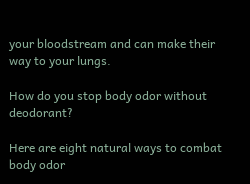your bloodstream and can make their way to your lungs.

How do you stop body odor without deodorant?

Here are eight natural ways to combat body odor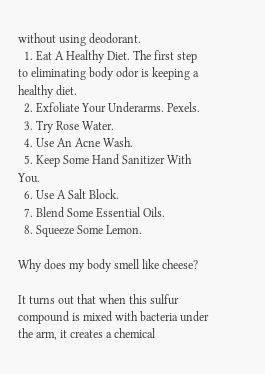without using deodorant.
  1. Eat A Healthy Diet. The first step to eliminating body odor is keeping a healthy diet.
  2. Exfoliate Your Underarms. Pexels.
  3. Try Rose Water.
  4. Use An Acne Wash.
  5. Keep Some Hand Sanitizer With You.
  6. Use A Salt Block.
  7. Blend Some Essential Oils.
  8. Squeeze Some Lemon.

Why does my body smell like cheese?

It turns out that when this sulfur compound is mixed with bacteria under the arm, it creates a chemical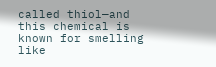called thiol—and this chemical is known for smelling like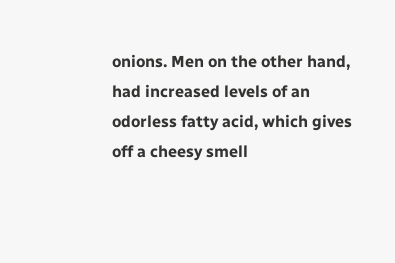onions. Men on the other hand, had increased levels of an odorless fatty acid, which gives off a cheesy smell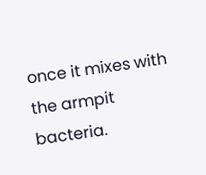once it mixes with the armpit bacteria.